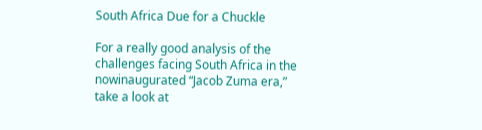South Africa Due for a Chuckle

For a really good analysis of the challenges facing South Africa in the nowinaugurated “Jacob Zuma era,” take a look at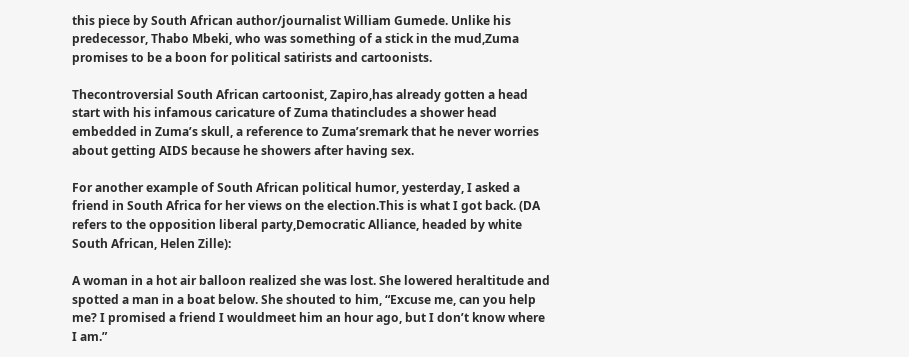this piece by South African author/journalist William Gumede. Unlike his predecessor, Thabo Mbeki, who was something of a stick in the mud,Zuma promises to be a boon for political satirists and cartoonists.

Thecontroversial South African cartoonist, Zapiro,has already gotten a head start with his infamous caricature of Zuma thatincludes a shower head embedded in Zuma’s skull, a reference to Zuma’sremark that he never worries about getting AIDS because he showers after having sex.

For another example of South African political humor, yesterday, I asked a friend in South Africa for her views on the election.This is what I got back. (DA refers to the opposition liberal party,Democratic Alliance, headed by white South African, Helen Zille):

A woman in a hot air balloon realized she was lost. She lowered heraltitude and spotted a man in a boat below. She shouted to him, “Excuse me, can you help me? I promised a friend I wouldmeet him an hour ago, but I don’t know where I am.”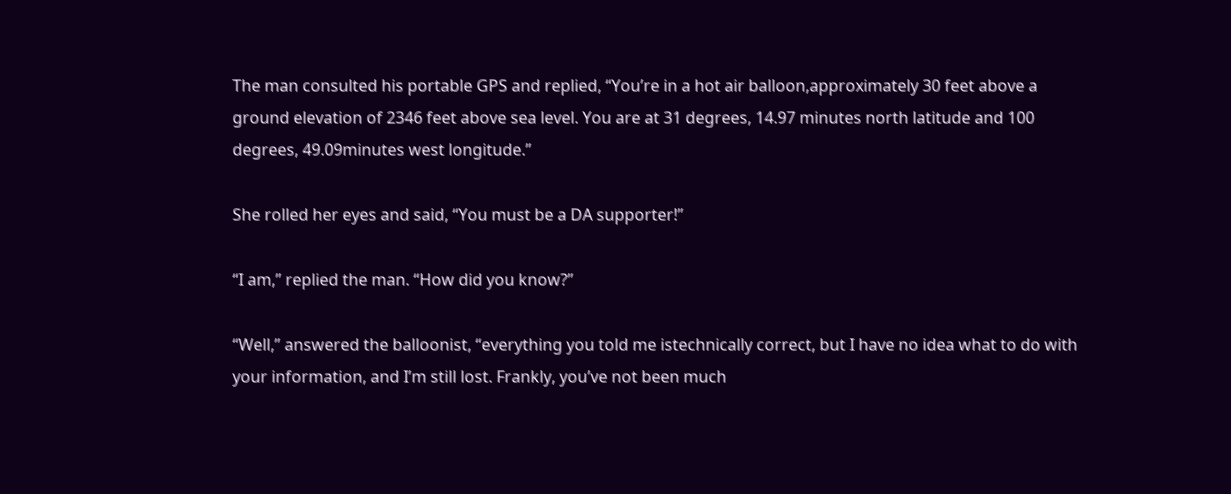The man consulted his portable GPS and replied, “You’re in a hot air balloon,approximately 30 feet above a ground elevation of 2346 feet above sea level. You are at 31 degrees, 14.97 minutes north latitude and 100 degrees, 49.09minutes west longitude.”

She rolled her eyes and said, “You must be a DA supporter!”

“I am,” replied the man. “How did you know?”

“Well,” answered the balloonist, “everything you told me istechnically correct, but I have no idea what to do with your information, and I’m still lost. Frankly, you’ve not been much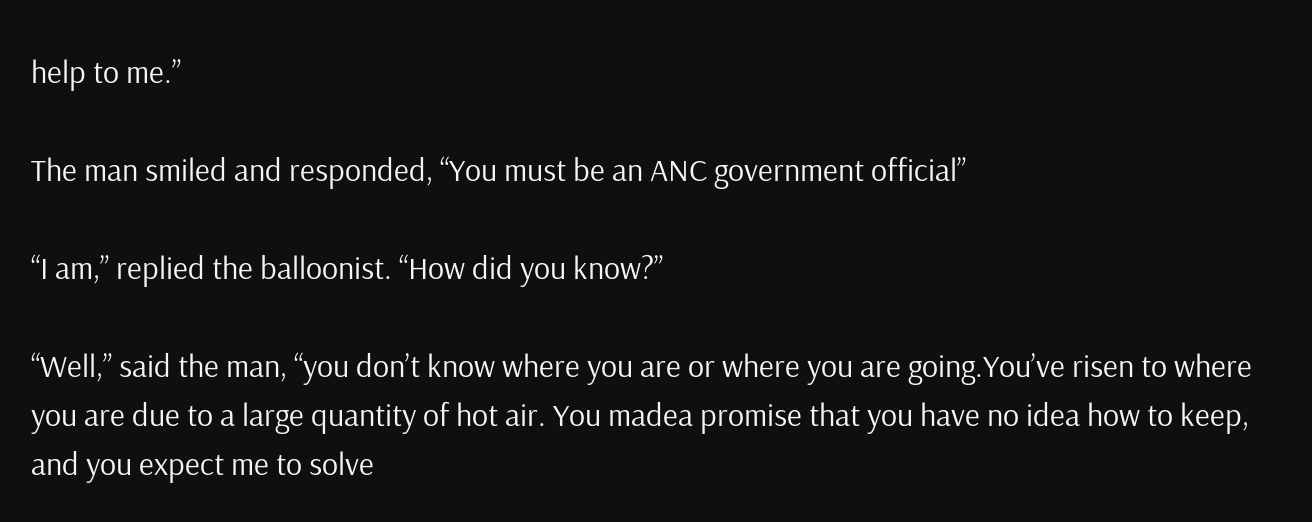help to me.”

The man smiled and responded, “You must be an ANC government official”

“I am,” replied the balloonist. “How did you know?”

“Well,” said the man, “you don’t know where you are or where you are going.You’ve risen to where you are due to a large quantity of hot air. You madea promise that you have no idea how to keep, and you expect me to solve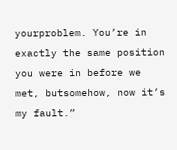yourproblem. You’re in exactly the same position you were in before we met, butsomehow, now it’s my fault.”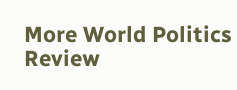More World Politics Review